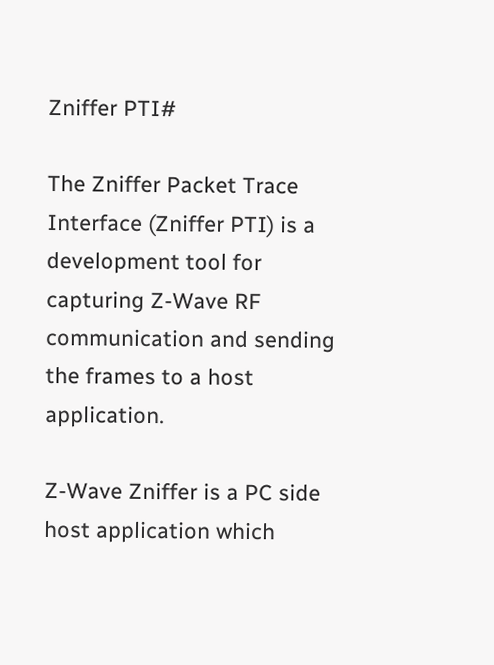Zniffer PTI#

The Zniffer Packet Trace Interface (Zniffer PTI) is a development tool for capturing Z-Wave RF communication and sending the frames to a host application.

Z-Wave Zniffer is a PC side host application which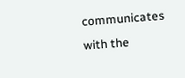communicates with the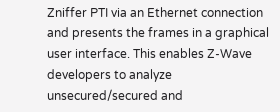Zniffer PTI via an Ethernet connection and presents the frames in a graphical user interface. This enables Z-Wave developers to analyze unsecured/secured and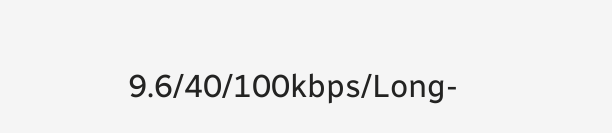9.6/40/100kbps/Long-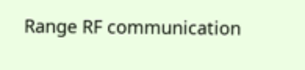Range RF communication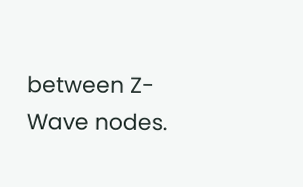between Z-Wave nodes.